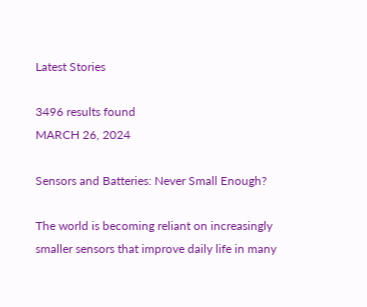Latest Stories

3496 results found
MARCH 26, 2024

Sensors and Batteries: Never Small Enough?

The world is becoming reliant on increasingly smaller sensors that improve daily life in many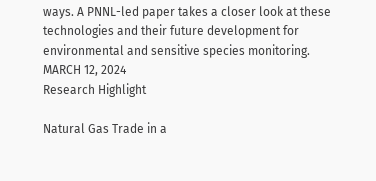ways. A PNNL-led paper takes a closer look at these technologies and their future development for environmental and sensitive species monitoring.
MARCH 12, 2024
Research Highlight

Natural Gas Trade in a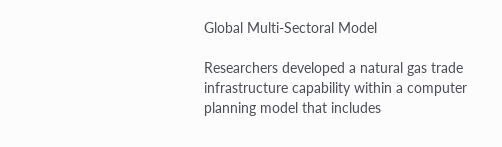Global Multi-Sectoral Model

Researchers developed a natural gas trade infrastructure capability within a computer planning model that includes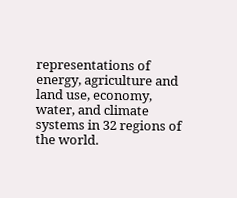representations of energy, agriculture and land use, economy, water, and climate systems in 32 regions of the world.